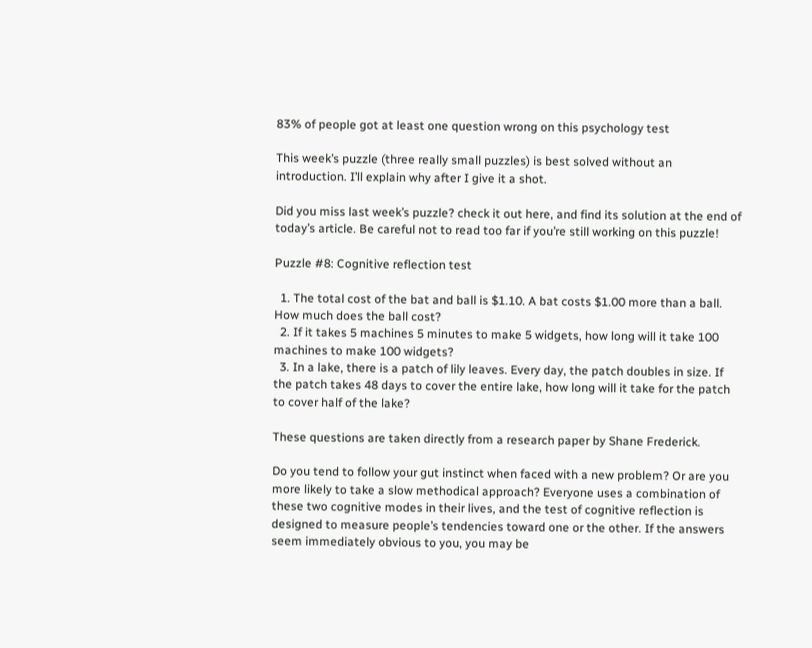83% of people got at least one question wrong on this psychology test

This week’s puzzle (three really small puzzles) is best solved without an introduction. I’ll explain why after I give it a shot.

Did you miss last week’s puzzle? check it out here, and find its solution at the end of today’s article. Be careful not to read too far if you’re still working on this puzzle!

Puzzle #8: Cognitive reflection test

  1. The total cost of the bat and ball is $1.10. A bat costs $1.00 more than a ball. How much does the ball cost?
  2. If it takes 5 machines 5 minutes to make 5 widgets, how long will it take 100 machines to make 100 widgets?
  3. In a lake, there is a patch of lily leaves. Every day, the patch doubles in size. If the patch takes 48 days to cover the entire lake, how long will it take for the patch to cover half of the lake?

These questions are taken directly from a research paper by Shane Frederick.

Do you tend to follow your gut instinct when faced with a new problem? Or are you more likely to take a slow methodical approach? Everyone uses a combination of these two cognitive modes in their lives, and the test of cognitive reflection is designed to measure people’s tendencies toward one or the other. If the answers seem immediately obvious to you, you may be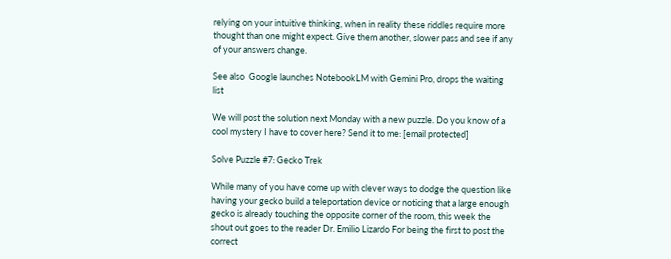relying on your intuitive thinking, when in reality these riddles require more thought than one might expect. Give them another, slower pass and see if any of your answers change.

See also  Google launches NotebookLM with Gemini Pro, drops the waiting list

We will post the solution next Monday with a new puzzle. Do you know of a cool mystery I have to cover here? Send it to me: [email protected]

Solve Puzzle #7: Gecko Trek

While many of you have come up with clever ways to dodge the question like having your gecko build a teleportation device or noticing that a large enough gecko is already touching the opposite corner of the room, this week the shout out goes to the reader Dr. Emilio Lizardo For being the first to post the correct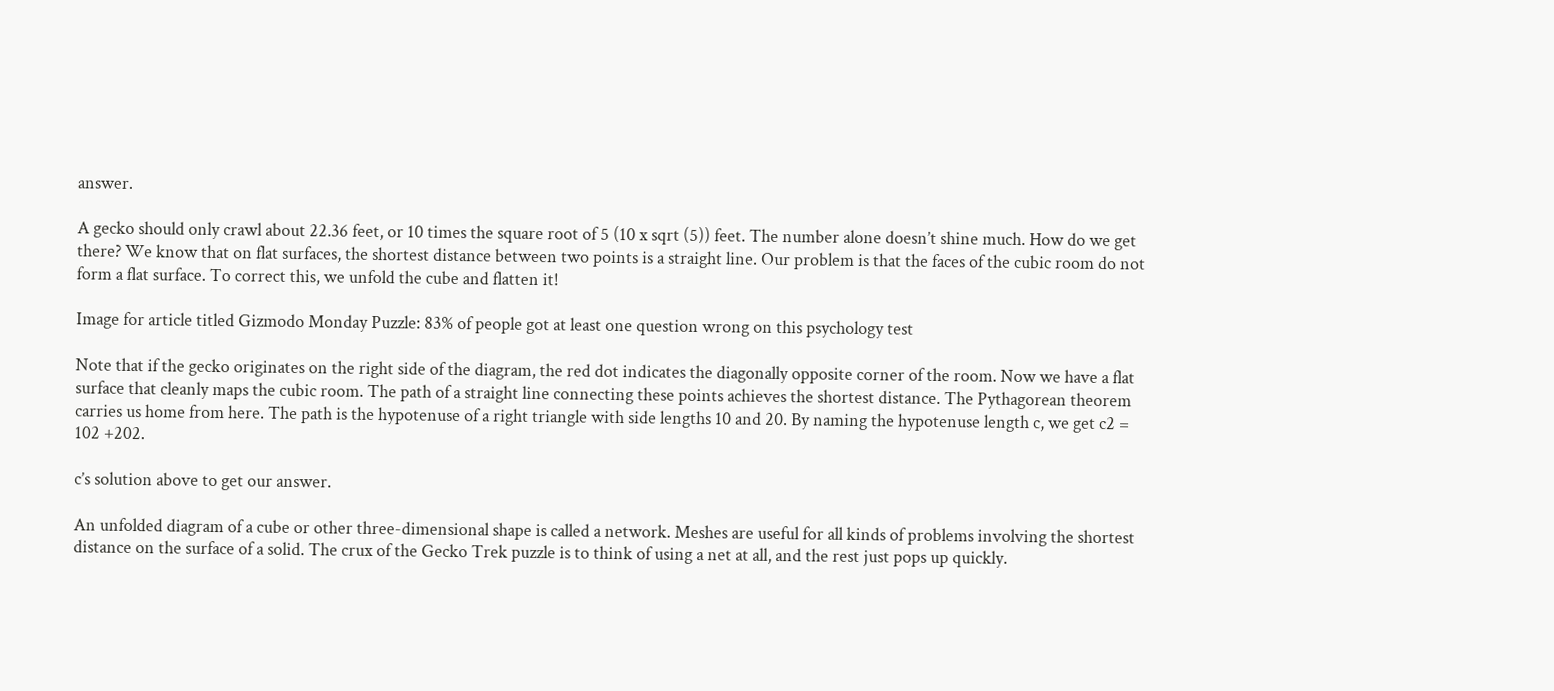answer.

A gecko should only crawl about 22.36 feet, or 10 times the square root of 5 (10 x sqrt (5)) feet. The number alone doesn’t shine much. How do we get there? We know that on flat surfaces, the shortest distance between two points is a straight line. Our problem is that the faces of the cubic room do not form a flat surface. To correct this, we unfold the cube and flatten it!

Image for article titled Gizmodo Monday Puzzle: 83% of people got at least one question wrong on this psychology test

Note that if the gecko originates on the right side of the diagram, the red dot indicates the diagonally opposite corner of the room. Now we have a flat surface that cleanly maps the cubic room. The path of a straight line connecting these points achieves the shortest distance. The Pythagorean theorem carries us home from here. The path is the hypotenuse of a right triangle with side lengths 10 and 20. By naming the hypotenuse length c, we get c2 = 102 +202.

c’s solution above to get our answer.

An unfolded diagram of a cube or other three-dimensional shape is called a network. Meshes are useful for all kinds of problems involving the shortest distance on the surface of a solid. The crux of the Gecko Trek puzzle is to think of using a net at all, and the rest just pops up quickly.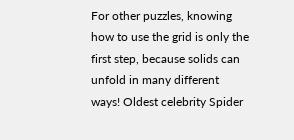For other puzzles, knowing how to use the grid is only the first step, because solids can unfold in many different ways! Oldest celebrity Spider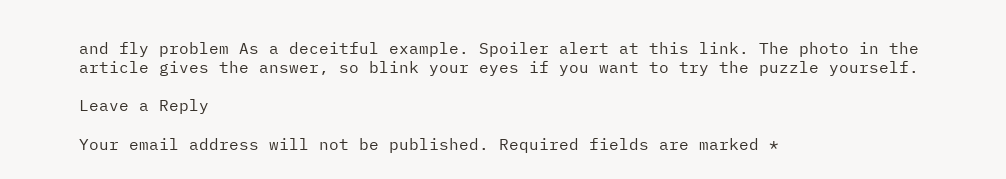and fly problem As a deceitful example. Spoiler alert at this link. The photo in the article gives the answer, so blink your eyes if you want to try the puzzle yourself.

Leave a Reply

Your email address will not be published. Required fields are marked *